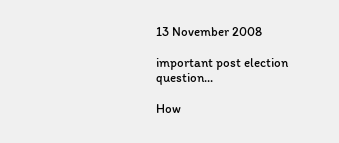13 November 2008

important post election question...

How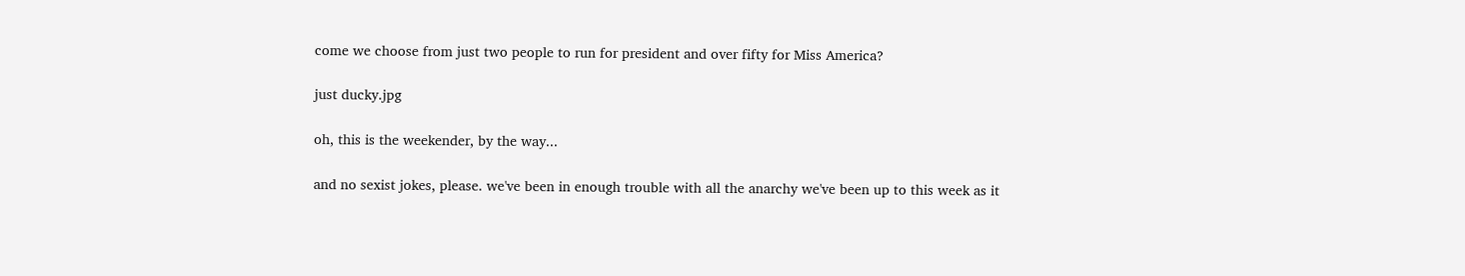come we choose from just two people to run for president and over fifty for Miss America?

just ducky.jpg

oh, this is the weekender, by the way...

and no sexist jokes, please. we've been in enough trouble with all the anarchy we've been up to this week as it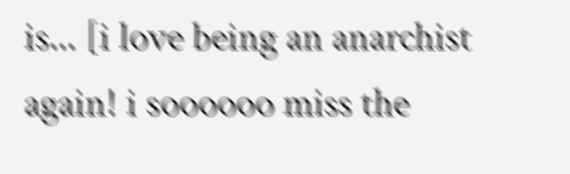is... [i love being an anarchist again! i soooooo miss the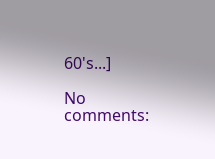60's...]

No comments: